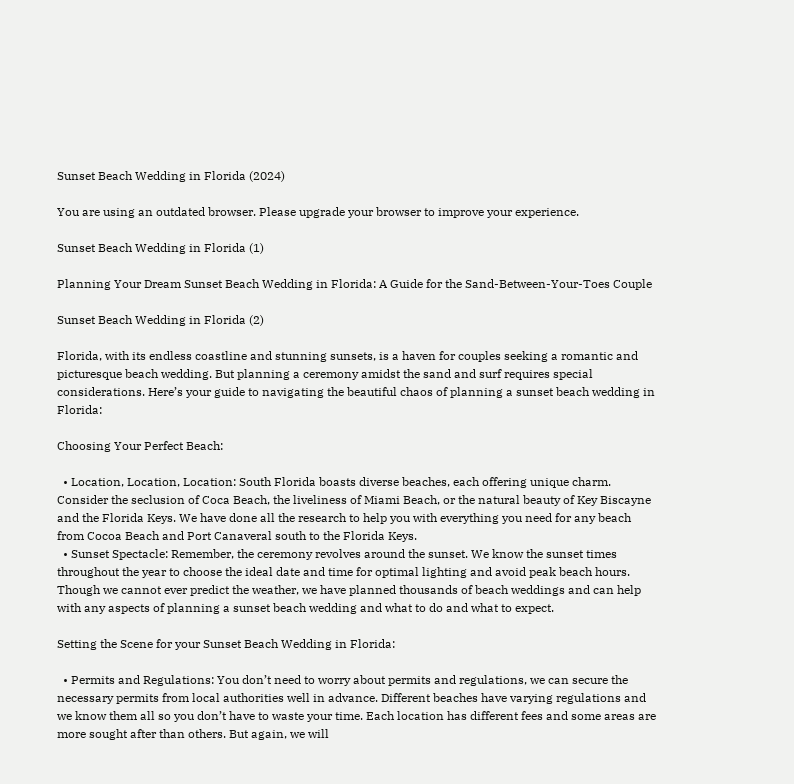Sunset Beach Wedding in Florida (2024)

You are using an outdated browser. Please upgrade your browser to improve your experience.

Sunset Beach Wedding in Florida (1)

Planning Your Dream Sunset Beach Wedding in Florida: A Guide for the Sand-Between-Your-Toes Couple

Sunset Beach Wedding in Florida (2)

Florida, with its endless coastline and stunning sunsets, is a haven for couples seeking a romantic and picturesque beach wedding. But planning a ceremony amidst the sand and surf requires special considerations. Here’s your guide to navigating the beautiful chaos of planning a sunset beach wedding in Florida:

Choosing Your Perfect Beach:

  • Location, Location, Location: South Florida boasts diverse beaches, each offering unique charm. Consider the seclusion of Coca Beach, the liveliness of Miami Beach, or the natural beauty of Key Biscayne and the Florida Keys. We have done all the research to help you with everything you need for any beach from Cocoa Beach and Port Canaveral south to the Florida Keys.
  • Sunset Spectacle: Remember, the ceremony revolves around the sunset. We know the sunset times throughout the year to choose the ideal date and time for optimal lighting and avoid peak beach hours. Though we cannot ever predict the weather, we have planned thousands of beach weddings and can help with any aspects of planning a sunset beach wedding and what to do and what to expect.

Setting the Scene for your Sunset Beach Wedding in Florida:

  • Permits and Regulations: You don’t need to worry about permits and regulations, we can secure the necessary permits from local authorities well in advance. Different beaches have varying regulations and we know them all so you don’t have to waste your time. Each location has different fees and some areas are more sought after than others. But again, we will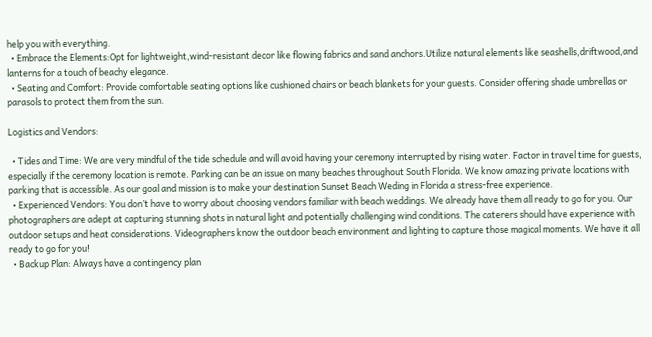help you with everything.
  • Embrace the Elements:Opt for lightweight,wind-resistant decor like flowing fabrics and sand anchors.Utilize natural elements like seashells,driftwood,and lanterns for a touch of beachy elegance.
  • Seating and Comfort: Provide comfortable seating options like cushioned chairs or beach blankets for your guests. Consider offering shade umbrellas or parasols to protect them from the sun.

Logistics and Vendors:

  • Tides and Time: We are very mindful of the tide schedule and will avoid having your ceremony interrupted by rising water. Factor in travel time for guests, especially if the ceremony location is remote. Parking can be an issue on many beaches throughout South Florida. We know amazing private locations with parking that is accessible. As our goal and mission is to make your destination Sunset Beach Weding in Florida a stress-free experience.
  • Experienced Vendors: You don’t have to worry about choosing vendors familiar with beach weddings. We already have them all ready to go for you. Our photographers are adept at capturing stunning shots in natural light and potentially challenging wind conditions. The caterers should have experience with outdoor setups and heat considerations. Videographers know the outdoor beach environment and lighting to capture those magical moments. We have it all ready to go for you!
  • Backup Plan: Always have a contingency plan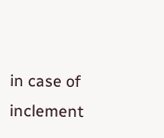in case of inclement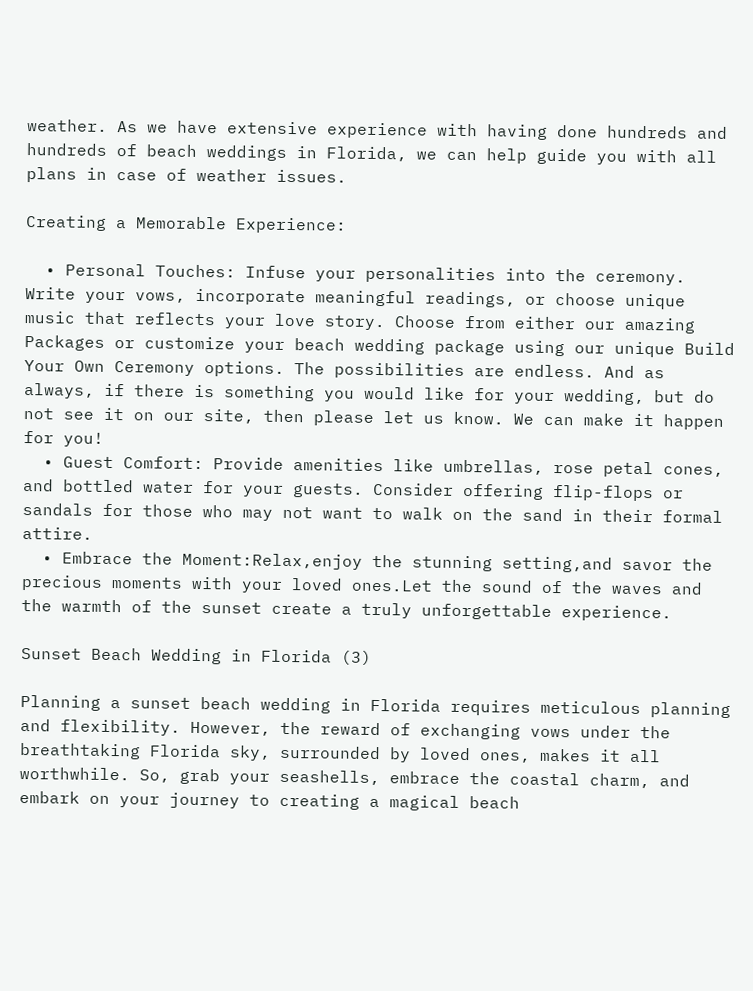weather. As we have extensive experience with having done hundreds and hundreds of beach weddings in Florida, we can help guide you with all plans in case of weather issues.

Creating a Memorable Experience:

  • Personal Touches: Infuse your personalities into the ceremony. Write your vows, incorporate meaningful readings, or choose unique music that reflects your love story. Choose from either our amazing Packages or customize your beach wedding package using our unique Build Your Own Ceremony options. The possibilities are endless. And as always, if there is something you would like for your wedding, but do not see it on our site, then please let us know. We can make it happen for you!
  • Guest Comfort: Provide amenities like umbrellas, rose petal cones, and bottled water for your guests. Consider offering flip-flops or sandals for those who may not want to walk on the sand in their formal attire.
  • Embrace the Moment:Relax,enjoy the stunning setting,and savor the precious moments with your loved ones.Let the sound of the waves and the warmth of the sunset create a truly unforgettable experience.

Sunset Beach Wedding in Florida (3)

Planning a sunset beach wedding in Florida requires meticulous planning and flexibility. However, the reward of exchanging vows under the breathtaking Florida sky, surrounded by loved ones, makes it all worthwhile. So, grab your seashells, embrace the coastal charm, and embark on your journey to creating a magical beach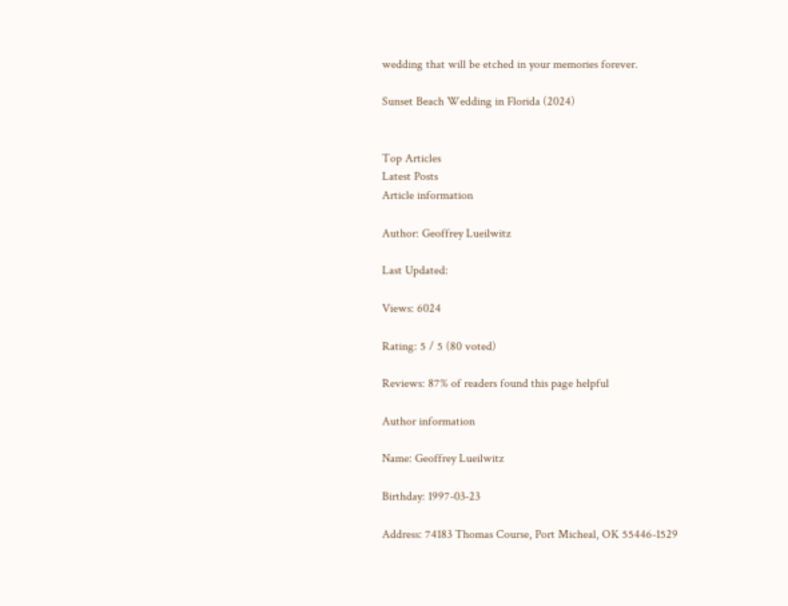wedding that will be etched in your memories forever.

Sunset Beach Wedding in Florida (2024)


Top Articles
Latest Posts
Article information

Author: Geoffrey Lueilwitz

Last Updated:

Views: 6024

Rating: 5 / 5 (80 voted)

Reviews: 87% of readers found this page helpful

Author information

Name: Geoffrey Lueilwitz

Birthday: 1997-03-23

Address: 74183 Thomas Course, Port Micheal, OK 55446-1529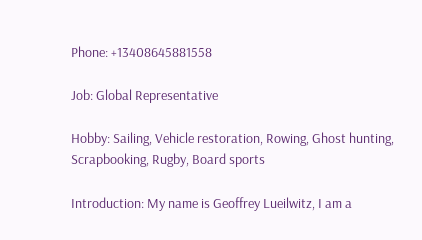Phone: +13408645881558

Job: Global Representative

Hobby: Sailing, Vehicle restoration, Rowing, Ghost hunting, Scrapbooking, Rugby, Board sports

Introduction: My name is Geoffrey Lueilwitz, I am a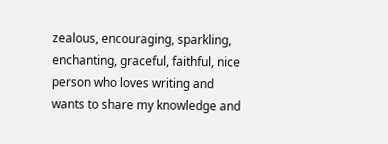zealous, encouraging, sparkling, enchanting, graceful, faithful, nice person who loves writing and wants to share my knowledge and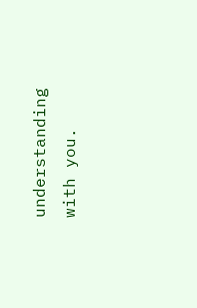understanding with you.